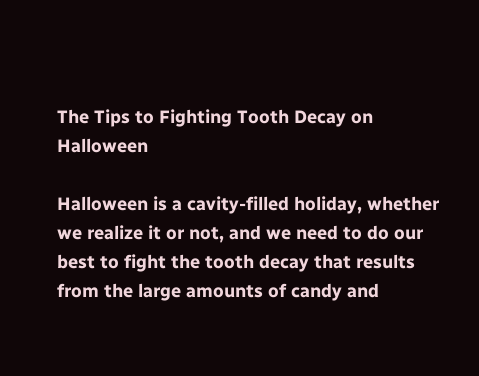The Tips to Fighting Tooth Decay on Halloween

Halloween is a cavity-filled holiday, whether we realize it or not, and we need to do our best to fight the tooth decay that results from the large amounts of candy and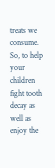treats we consume. So, to help your children fight tooth decay as well as enjoy the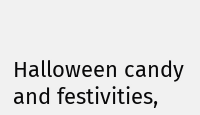Halloween candy and festivities,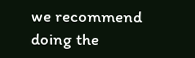we recommend doing the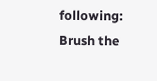following: Brush the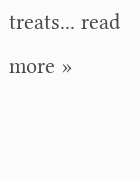treats... read more »